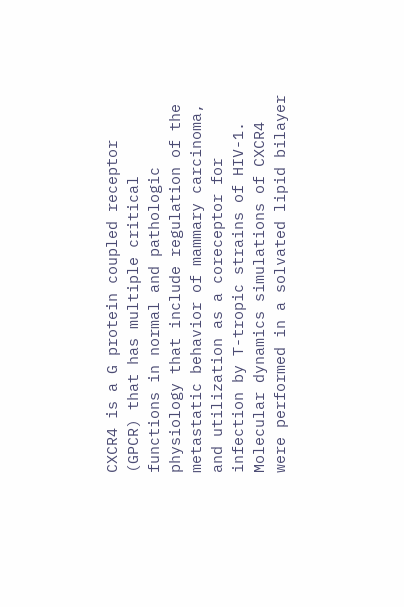CXCR4 is a G protein coupled receptor (GPCR) that has multiple critical functions in normal and pathologic physiology that include regulation of the metastatic behavior of mammary carcinoma, and utilization as a coreceptor for infection by T-tropic strains of HIV-1. Molecular dynamics simulations of CXCR4 were performed in a solvated lipid bilayer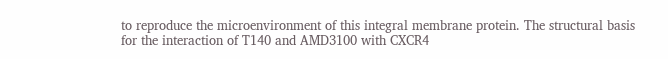to reproduce the microenvironment of this integral membrane protein. The structural basis for the interaction of T140 and AMD3100 with CXCR4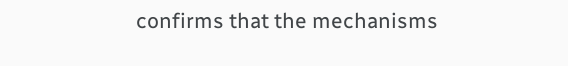confirms that the mechanisms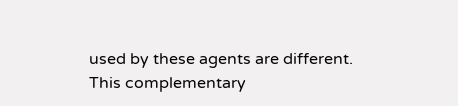used by these agents are different. This complementary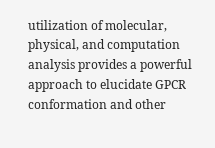utilization of molecular, physical, and computation analysis provides a powerful approach to elucidate GPCR conformation and other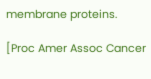membrane proteins.

[Proc Amer Assoc Cancer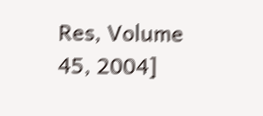Res, Volume 45, 2004]